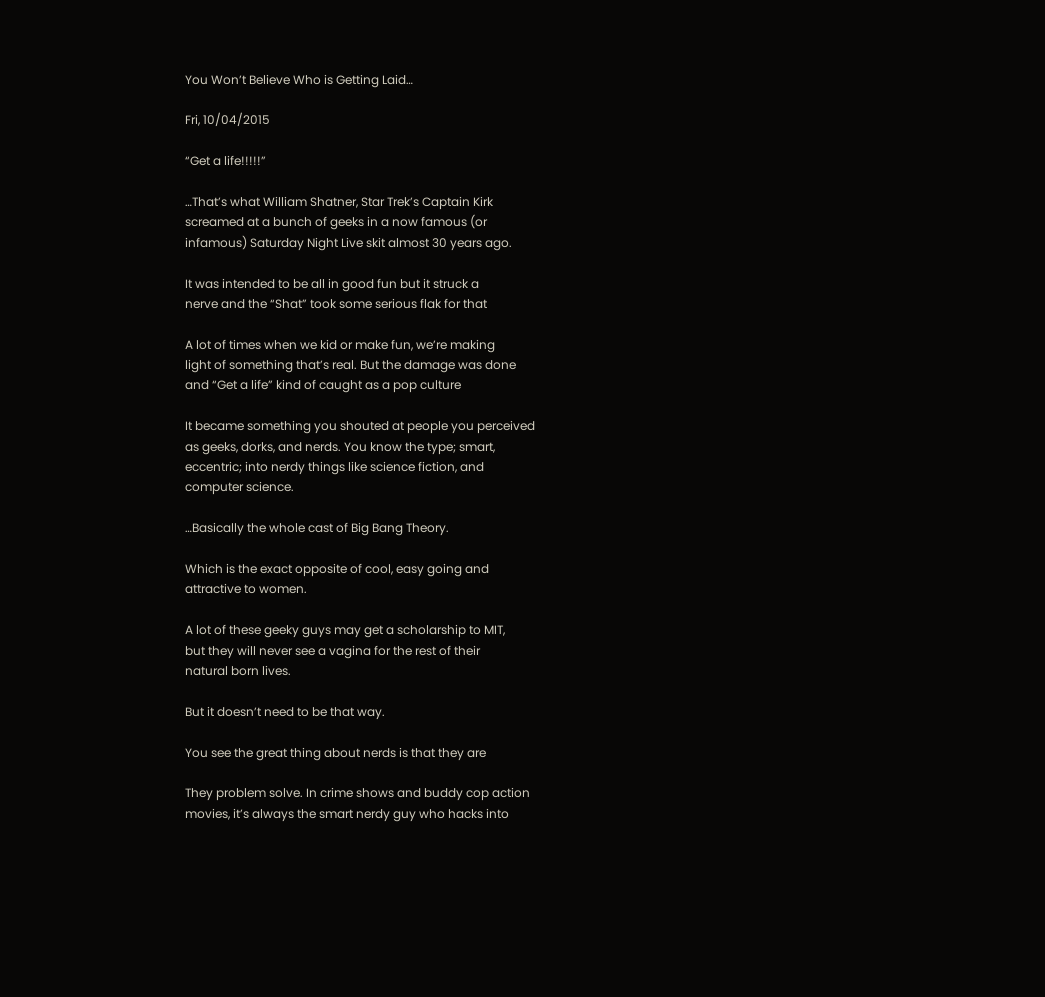You Won’t Believe Who is Getting Laid…

Fri, 10/04/2015

“Get a life!!!!!”

…That’s what William Shatner, Star Trek’s Captain Kirk
screamed at a bunch of geeks in a now famous (or
infamous) Saturday Night Live skit almost 30 years ago.

It was intended to be all in good fun but it struck a
nerve and the “Shat” took some serious flak for that

A lot of times when we kid or make fun, we’re making
light of something that’s real. But the damage was done
and “Get a life” kind of caught as a pop culture

It became something you shouted at people you perceived
as geeks, dorks, and nerds. You know the type; smart,
eccentric; into nerdy things like science fiction, and
computer science.

…Basically the whole cast of Big Bang Theory.

Which is the exact opposite of cool, easy going and
attractive to women.

A lot of these geeky guys may get a scholarship to MIT,
but they will never see a vagina for the rest of their
natural born lives.

But it doesn’t need to be that way.

You see the great thing about nerds is that they are

They problem solve. In crime shows and buddy cop action
movies, it’s always the smart nerdy guy who hacks into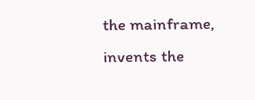the mainframe, invents the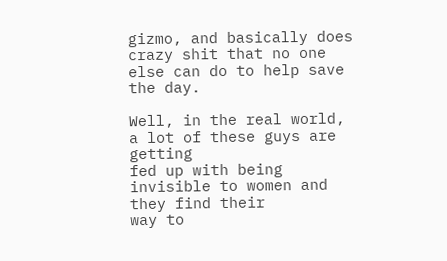gizmo, and basically does
crazy shit that no one else can do to help save the day.

Well, in the real world, a lot of these guys are getting
fed up with being invisible to women and they find their
way to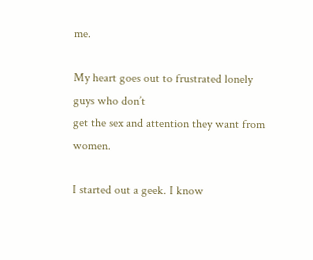me.

My heart goes out to frustrated lonely guys who don’t
get the sex and attention they want from women.

I started out a geek. I know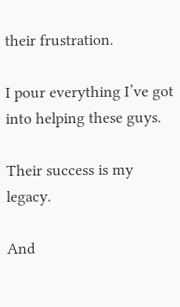their frustration.

I pour everything I’ve got into helping these guys.

Their success is my legacy.

And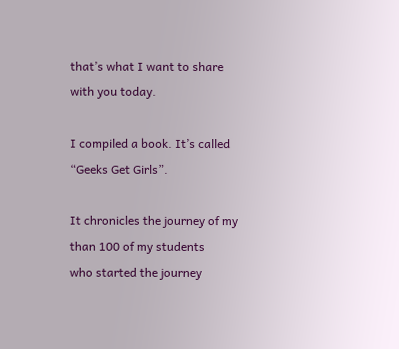that’s what I want to share with you today.

I compiled a book. It’s called “Geeks Get Girls”.

It chronicles the journey of my than 100 of my students
who started the journey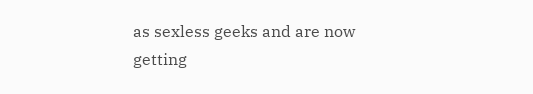as sexless geeks and are now
getting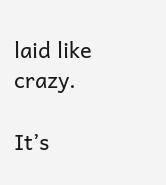laid like crazy.

It’s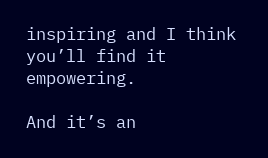inspiring and I think you’ll find it empowering.

And it’s an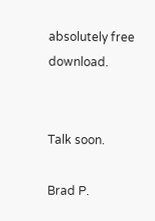absolutely free download.


Talk soon.

Brad P.